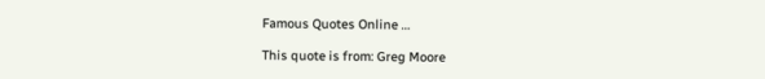Famous Quotes Online ...

This quote is from: Greg Moore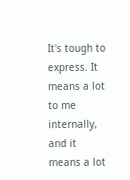It's tough to express. It means a lot to me internally, and it means a lot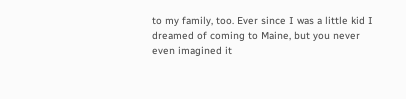to my family, too. Ever since I was a little kid I dreamed of coming to Maine, but you never even imagined it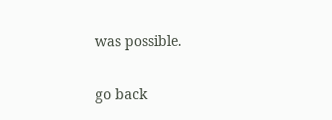was possible.

go back